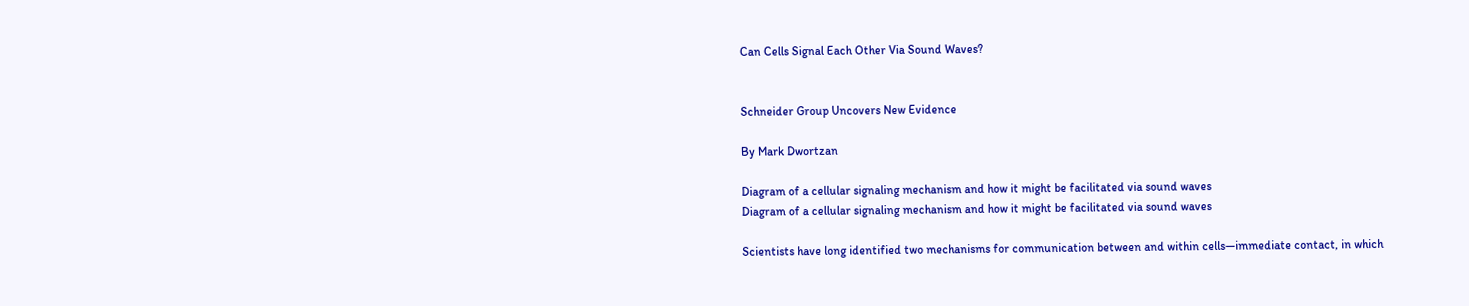Can Cells Signal Each Other Via Sound Waves?


Schneider Group Uncovers New Evidence

By Mark Dwortzan

Diagram of a cellular signaling mechanism and how it might be facilitated via sound waves
Diagram of a cellular signaling mechanism and how it might be facilitated via sound waves

Scientists have long identified two mechanisms for communication between and within cells—immediate contact, in which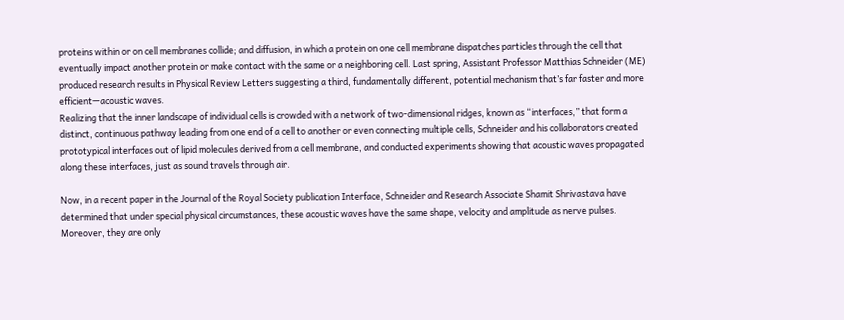proteins within or on cell membranes collide; and diffusion, in which a protein on one cell membrane dispatches particles through the cell that eventually impact another protein or make contact with the same or a neighboring cell. Last spring, Assistant Professor Matthias Schneider (ME) produced research results in Physical Review Letters suggesting a third, fundamentally different, potential mechanism that’s far faster and more efficient—acoustic waves.
Realizing that the inner landscape of individual cells is crowded with a network of two-dimensional ridges, known as “interfaces,” that form a distinct, continuous pathway leading from one end of a cell to another or even connecting multiple cells, Schneider and his collaborators created prototypical interfaces out of lipid molecules derived from a cell membrane, and conducted experiments showing that acoustic waves propagated along these interfaces, just as sound travels through air.

Now, in a recent paper in the Journal of the Royal Society publication Interface, Schneider and Research Associate Shamit Shrivastava have determined that under special physical circumstances, these acoustic waves have the same shape, velocity and amplitude as nerve pulses. Moreover, they are only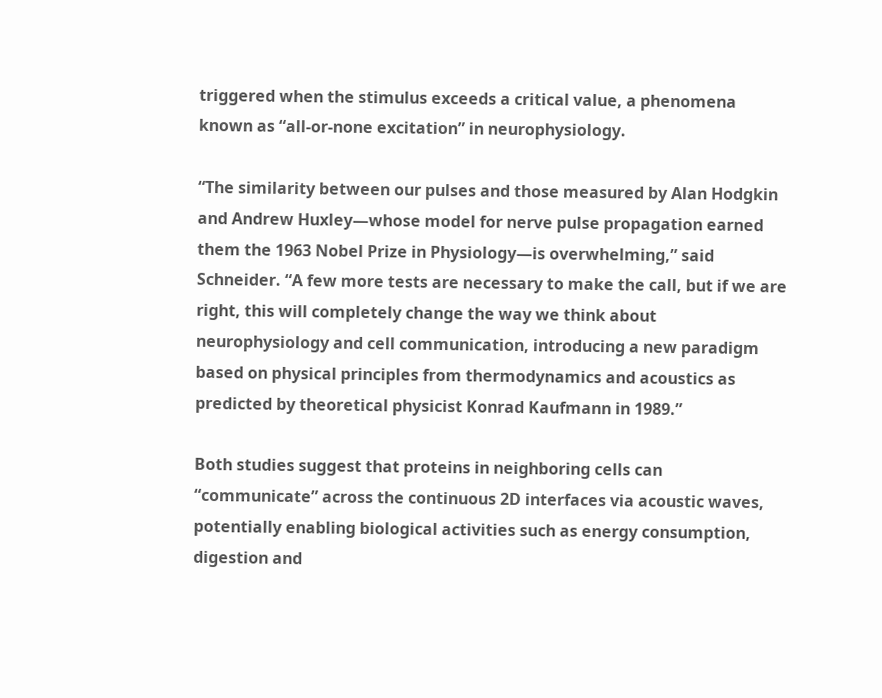triggered when the stimulus exceeds a critical value, a phenomena known as “all-or-none excitation” in neurophysiology.

“The similarity between our pulses and those measured by Alan Hodgkin and Andrew Huxley—whose model for nerve pulse propagation earned them the 1963 Nobel Prize in Physiology—is overwhelming,” said Schneider. “A few more tests are necessary to make the call, but if we are right, this will completely change the way we think about neurophysiology and cell communication, introducing a new paradigm based on physical principles from thermodynamics and acoustics as predicted by theoretical physicist Konrad Kaufmann in 1989.”

Both studies suggest that proteins in neighboring cells can “communicate” across the continuous 2D interfaces via acoustic waves, potentially enabling biological activities such as energy consumption, digestion and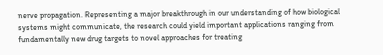nerve propagation. Representing a major breakthrough in our understanding of how biological systems might communicate, the research could yield important applications ranging from fundamentally new drug targets to novel approaches for treating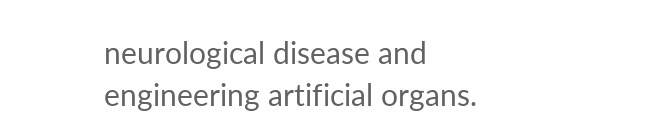neurological disease and engineering artificial organs.